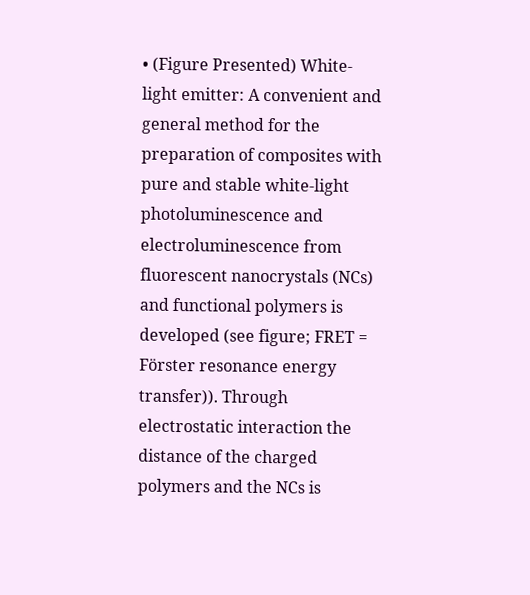• (Figure Presented) White-light emitter: A convenient and general method for the preparation of composites with pure and stable white-light photoluminescence and electroluminescence from fluorescent nanocrystals (NCs) and functional polymers is developed (see figure; FRET = Förster resonance energy transfer)). Through electrostatic interaction the distance of the charged polymers and the NCs is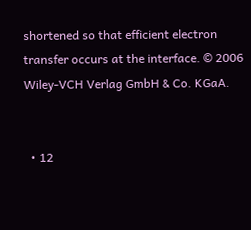shortened so that efficient electron transfer occurs at the interface. © 2006 Wiley-VCH Verlag GmbH & Co. KGaA.


  • 12